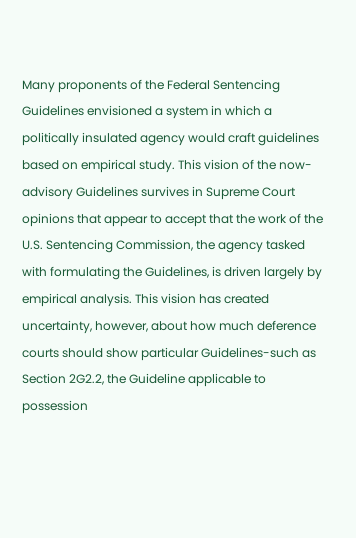Many proponents of the Federal Sentencing Guidelines envisioned a system in which a politically insulated agency would craft guidelines based on empirical study. This vision of the now-advisory Guidelines survives in Supreme Court opinions that appear to accept that the work of the U.S. Sentencing Commission, the agency tasked with formulating the Guidelines, is driven largely by empirical analysis. This vision has created uncertainty, however, about how much deference courts should show particular Guidelines-such as Section 2G2.2, the Guideline applicable to possession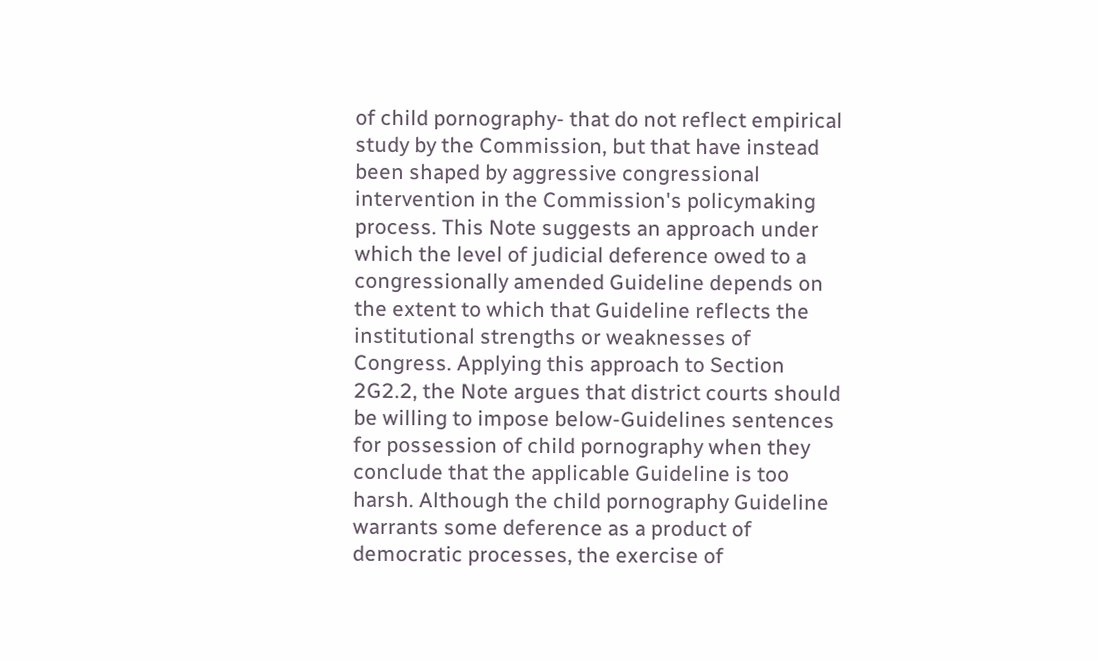of child pornography- that do not reflect empirical study by the Commission, but that have instead been shaped by aggressive congressional intervention in the Commission's policymaking process. This Note suggests an approach under which the level of judicial deference owed to a congressionally amended Guideline depends on the extent to which that Guideline reflects the institutional strengths or weaknesses of Congress. Applying this approach to Section 2G2.2, the Note argues that district courts should be willing to impose below-Guidelines sentences for possession of child pornography when they conclude that the applicable Guideline is too harsh. Although the child pornography Guideline warrants some deference as a product of democratic processes, the exercise of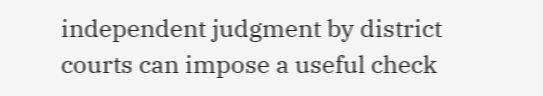independent judgment by district courts can impose a useful check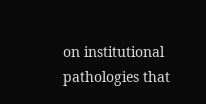on institutional pathologies that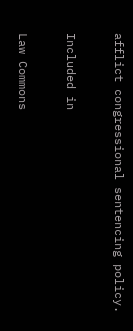afflict congressional sentencing policy.

Included in

Law Commons